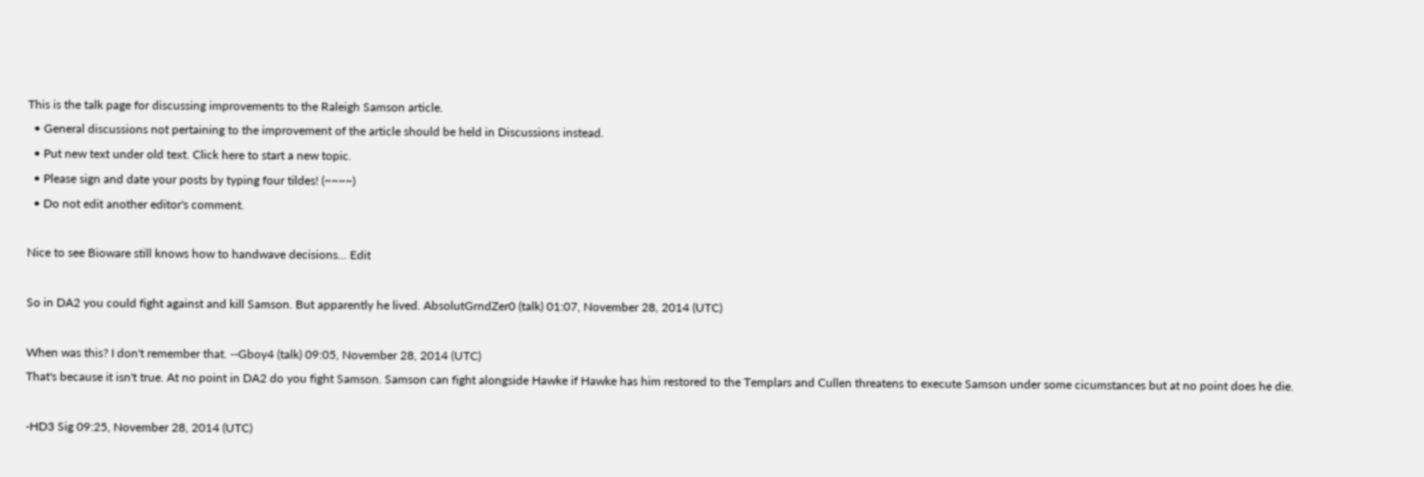This is the talk page for discussing improvements to the Raleigh Samson article.
  • General discussions not pertaining to the improvement of the article should be held in Discussions instead.
  • Put new text under old text. Click here to start a new topic.
  • Please sign and date your posts by typing four tildes! (~~~~)
  • Do not edit another editor's comment.

Nice to see Bioware still knows how to handwave decisions... Edit

So in DA2 you could fight against and kill Samson. But apparently he lived. AbsolutGrndZer0 (talk) 01:07, November 28, 2014 (UTC)

When was this? I don't remember that. --Gboy4 (talk) 09:05, November 28, 2014 (UTC)
That's because it isn't true. At no point in DA2 do you fight Samson. Samson can fight alongside Hawke if Hawke has him restored to the Templars and Cullen threatens to execute Samson under some cicumstances but at no point does he die.

-HD3 Sig 09:25, November 28, 2014 (UTC)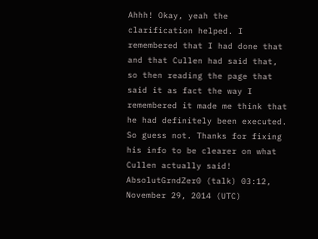Ahhh! Okay, yeah the clarification helped. I remembered that I had done that and that Cullen had said that, so then reading the page that said it as fact the way I remembered it made me think that he had definitely been executed. So guess not. Thanks for fixing his info to be clearer on what Cullen actually said! AbsolutGrndZer0 (talk) 03:12, November 29, 2014 (UTC)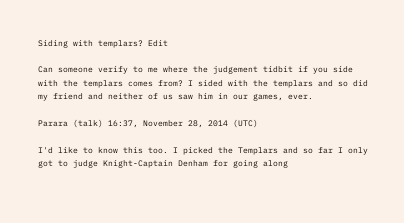Siding with templars? Edit

Can someone verify to me where the judgement tidbit if you side with the templars comes from? I sided with the templars and so did my friend and neither of us saw him in our games, ever.

Parara (talk) 16:37, November 28, 2014 (UTC)

I'd like to know this too. I picked the Templars and so far I only got to judge Knight-Captain Denham for going along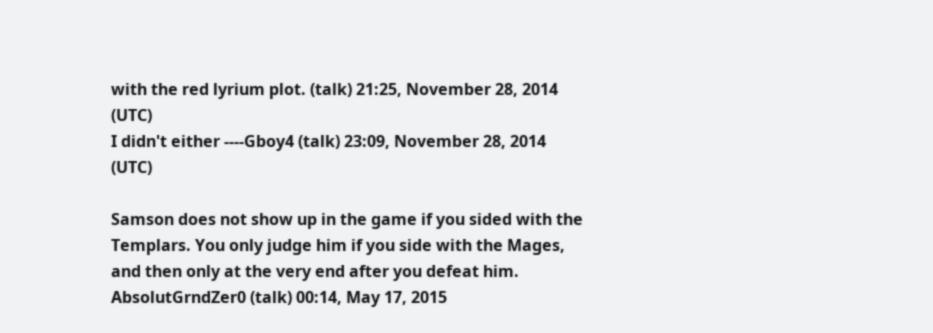with the red lyrium plot. (talk) 21:25, November 28, 2014 (UTC)
I didn't either ----Gboy4 (talk) 23:09, November 28, 2014 (UTC)

Samson does not show up in the game if you sided with the Templars. You only judge him if you side with the Mages, and then only at the very end after you defeat him. AbsolutGrndZer0 (talk) 00:14, May 17, 2015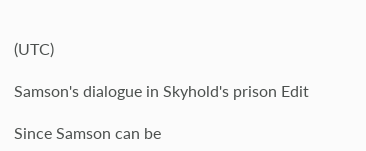(UTC)

Samson's dialogue in Skyhold's prison Edit

Since Samson can be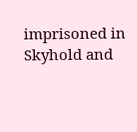imprisoned in Skyhold and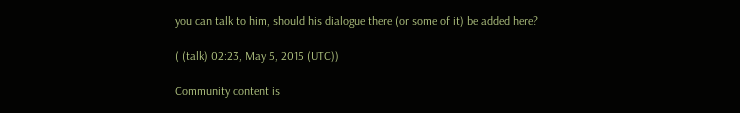you can talk to him, should his dialogue there (or some of it) be added here?

( (talk) 02:23, May 5, 2015 (UTC))

Community content is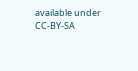available under CC-BY-SA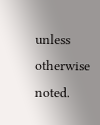unless otherwise noted.